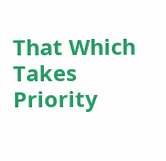That Which Takes Priority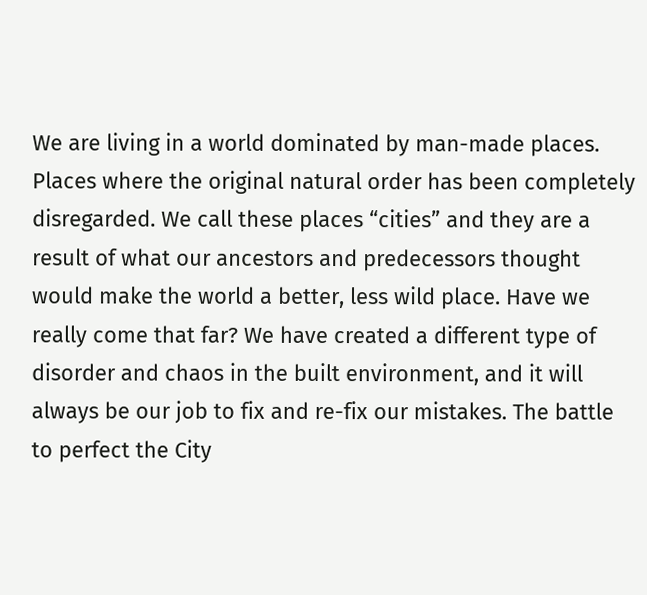We are living in a world dominated by man-made places. Places where the original natural order has been completely disregarded. We call these places “cities” and they are a result of what our ancestors and predecessors thought would make the world a better, less wild place. Have we really come that far? We have created a different type of disorder and chaos in the built environment, and it will always be our job to fix and re-fix our mistakes. The battle to perfect the City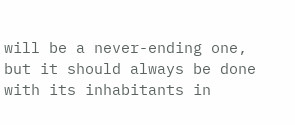will be a never-ending one, but it should always be done with its inhabitants in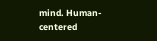mind. Human-centered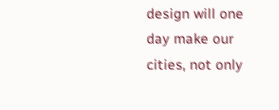design will one day make our cities, not only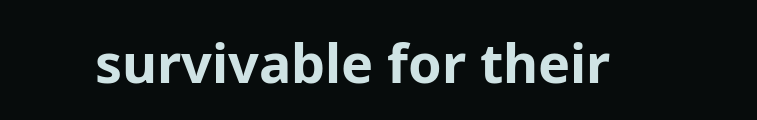survivable for their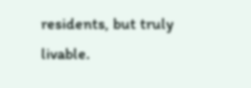residents, but truly livable.